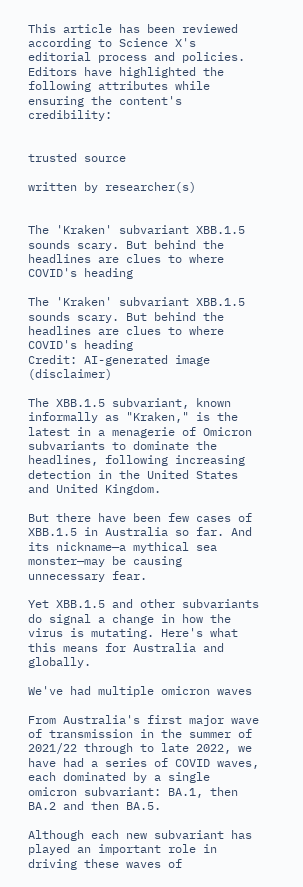This article has been reviewed according to Science X's editorial process and policies. Editors have highlighted the following attributes while ensuring the content's credibility:


trusted source

written by researcher(s)


The 'Kraken' subvariant XBB.1.5 sounds scary. But behind the headlines are clues to where COVID's heading

The 'Kraken' subvariant XBB.1.5 sounds scary. But behind the headlines are clues to where COVID's heading
Credit: AI-generated image (disclaimer)

The XBB.1.5 subvariant, known informally as "Kraken," is the latest in a menagerie of Omicron subvariants to dominate the headlines, following increasing detection in the United States and United Kingdom.

But there have been few cases of XBB.1.5 in Australia so far. And its nickname—a mythical sea monster—may be causing unnecessary fear.

Yet XBB.1.5 and other subvariants do signal a change in how the virus is mutating. Here's what this means for Australia and globally.

We've had multiple omicron waves

From Australia's first major wave of transmission in the summer of 2021/22 through to late 2022, we have had a series of COVID waves, each dominated by a single omicron subvariant: BA.1, then BA.2 and then BA.5.

Although each new subvariant has played an important role in driving these waves of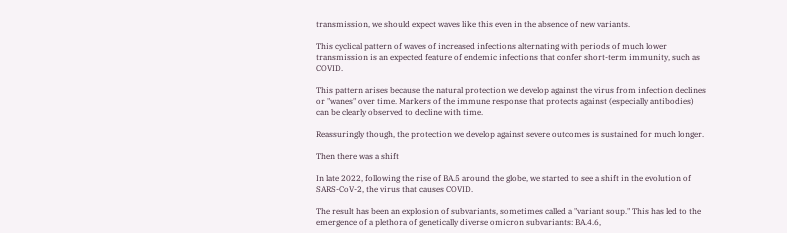transmission, we should expect waves like this even in the absence of new variants.

This cyclical pattern of waves of increased infections alternating with periods of much lower transmission is an expected feature of endemic infections that confer short-term immunity, such as COVID.

This pattern arises because the natural protection we develop against the virus from infection declines or "wanes" over time. Markers of the immune response that protects against (especially antibodies) can be clearly observed to decline with time.

Reassuringly though, the protection we develop against severe outcomes is sustained for much longer.

Then there was a shift

In late 2022, following the rise of BA.5 around the globe, we started to see a shift in the evolution of SARS-CoV-2, the virus that causes COVID.

The result has been an explosion of subvariants, sometimes called a "variant soup." This has led to the emergence of a plethora of genetically diverse omicron subvariants: BA.4.6,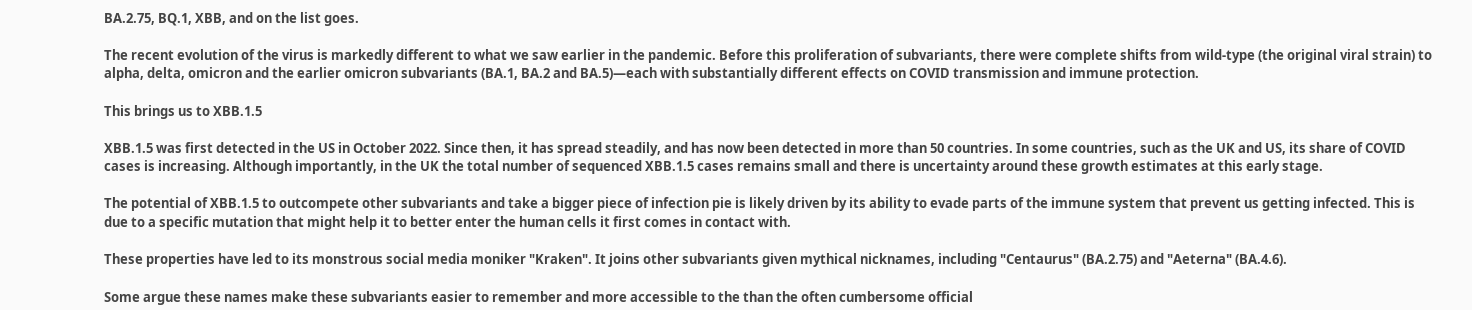BA.2.75, BQ.1, XBB, and on the list goes.

The recent evolution of the virus is markedly different to what we saw earlier in the pandemic. Before this proliferation of subvariants, there were complete shifts from wild-type (the original viral strain) to alpha, delta, omicron and the earlier omicron subvariants (BA.1, BA.2 and BA.5)—each with substantially different effects on COVID transmission and immune protection.

This brings us to XBB.1.5

XBB.1.5 was first detected in the US in October 2022. Since then, it has spread steadily, and has now been detected in more than 50 countries. In some countries, such as the UK and US, its share of COVID cases is increasing. Although importantly, in the UK the total number of sequenced XBB.1.5 cases remains small and there is uncertainty around these growth estimates at this early stage.

The potential of XBB.1.5 to outcompete other subvariants and take a bigger piece of infection pie is likely driven by its ability to evade parts of the immune system that prevent us getting infected. This is due to a specific mutation that might help it to better enter the human cells it first comes in contact with.

These properties have led to its monstrous social media moniker "Kraken". It joins other subvariants given mythical nicknames, including "Centaurus" (BA.2.75) and "Aeterna" (BA.4.6).

Some argue these names make these subvariants easier to remember and more accessible to the than the often cumbersome official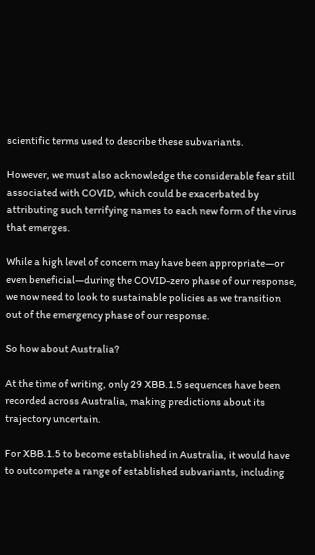scientific terms used to describe these subvariants.

However, we must also acknowledge the considerable fear still associated with COVID, which could be exacerbated by attributing such terrifying names to each new form of the virus that emerges.

While a high level of concern may have been appropriate—or even beneficial—during the COVID-zero phase of our response, we now need to look to sustainable policies as we transition out of the emergency phase of our response.

So how about Australia?

At the time of writing, only 29 XBB.1.5 sequences have been recorded across Australia, making predictions about its trajectory uncertain.

For XBB.1.5 to become established in Australia, it would have to outcompete a range of established subvariants, including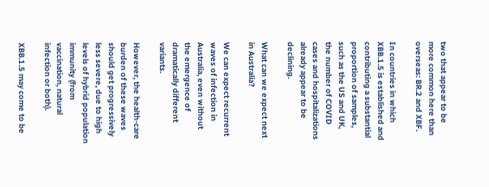two that appear to be more common here than overseas: BR.2 and XBF.

In countries in which XBB.1.5 is established and contributing a substantial proportion of samples, such as the US and UK, the number of COVID cases and hospitalizations already appear to be declining.

What can we expect next in Australia?

We can expect recurrent waves of infection in Australia, even without the emergence of dramatically different variants.

However, the health-care burden of these waves should get progressively less severe, due to high levels of hybrid population immunity (from vaccination, natural infection or both).

XBB.1.5 may come to be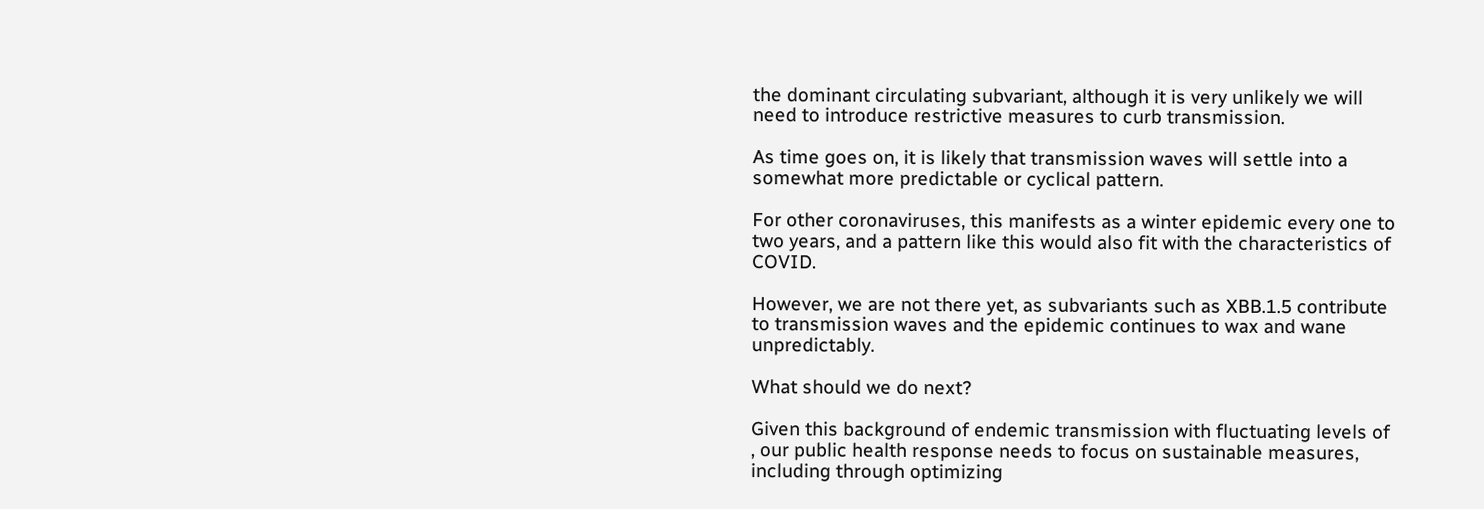the dominant circulating subvariant, although it is very unlikely we will need to introduce restrictive measures to curb transmission.

As time goes on, it is likely that transmission waves will settle into a somewhat more predictable or cyclical pattern.

For other coronaviruses, this manifests as a winter epidemic every one to two years, and a pattern like this would also fit with the characteristics of COVID.

However, we are not there yet, as subvariants such as XBB.1.5 contribute to transmission waves and the epidemic continues to wax and wane unpredictably.

What should we do next?

Given this background of endemic transmission with fluctuating levels of , our public health response needs to focus on sustainable measures, including through optimizing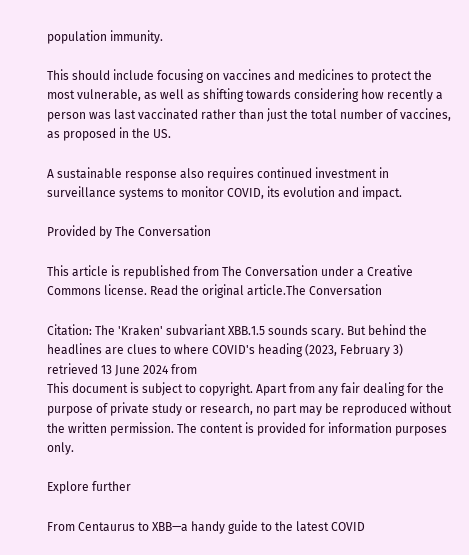population immunity.

This should include focusing on vaccines and medicines to protect the most vulnerable, as well as shifting towards considering how recently a person was last vaccinated rather than just the total number of vaccines, as proposed in the US.

A sustainable response also requires continued investment in surveillance systems to monitor COVID, its evolution and impact.

Provided by The Conversation

This article is republished from The Conversation under a Creative Commons license. Read the original article.The Conversation

Citation: The 'Kraken' subvariant XBB.1.5 sounds scary. But behind the headlines are clues to where COVID's heading (2023, February 3) retrieved 13 June 2024 from
This document is subject to copyright. Apart from any fair dealing for the purpose of private study or research, no part may be reproduced without the written permission. The content is provided for information purposes only.

Explore further

From Centaurus to XBB—a handy guide to the latest COVID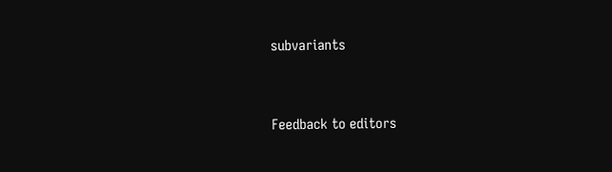subvariants


Feedback to editors